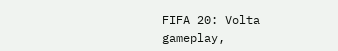FIFA 20: Volta gameplay,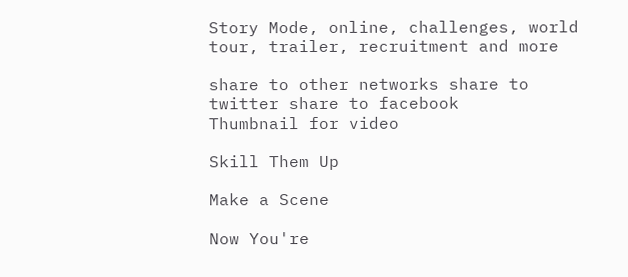Story Mode, online, challenges, world tour, trailer, recruitment and more

share to other networks share to twitter share to facebook
Thumbnail for video

Skill Them Up

Make a Scene

Now You're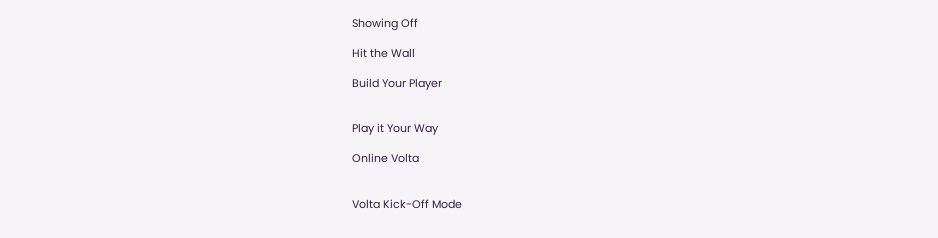Showing Off

Hit the Wall

Build Your Player


Play it Your Way

Online Volta


Volta Kick-Off Mode